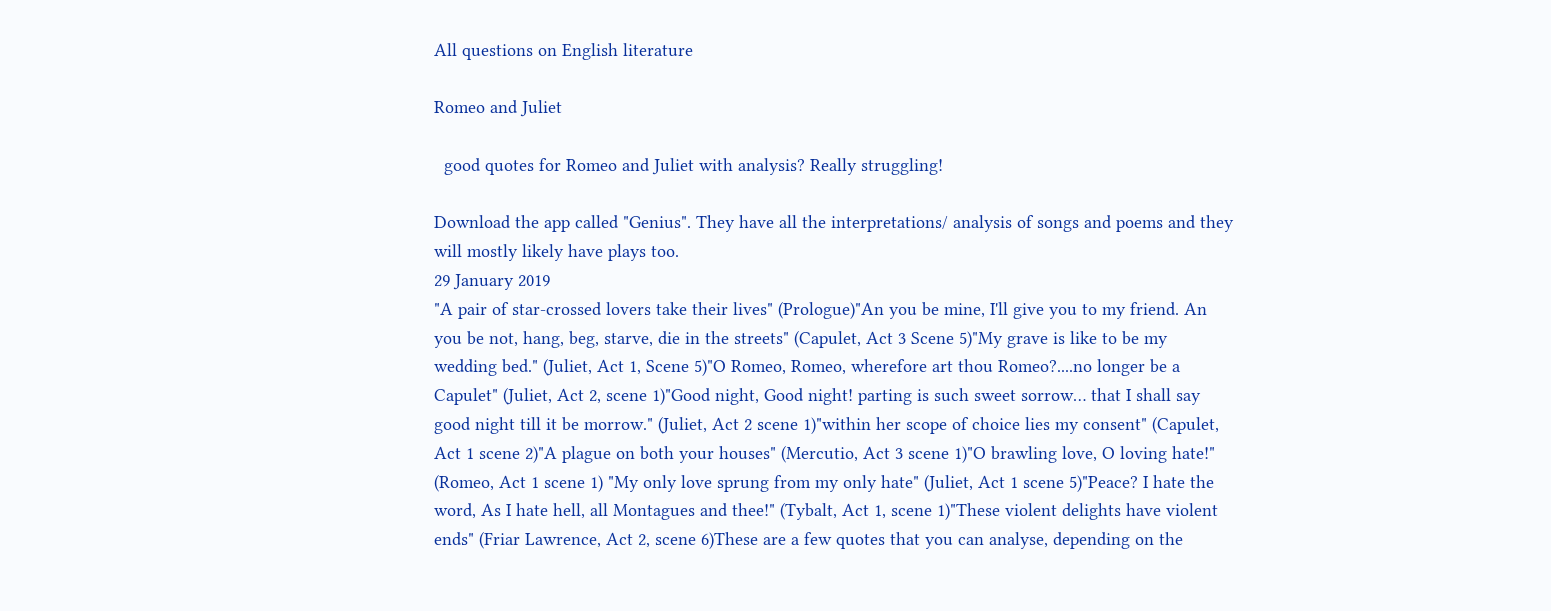All questions on English literature

Romeo and Juliet

  good quotes for Romeo and Juliet with analysis? Really struggling!

Download the app called "Genius". They have all the interpretations/ analysis of songs and poems and they will mostly likely have plays too.
29 January 2019
"A pair of star-crossed lovers take their lives" (Prologue)"An you be mine, I'll give you to my friend. An you be not, hang, beg, starve, die in the streets" (Capulet, Act 3 Scene 5)"My grave is like to be my wedding bed." (Juliet, Act 1, Scene 5)"O Romeo, Romeo, wherefore art thou Romeo?....no longer be a Capulet" (Juliet, Act 2, scene 1)"Good night, Good night! parting is such sweet sorrow… that I shall say good night till it be morrow." (Juliet, Act 2 scene 1)"within her scope of choice lies my consent" (Capulet, Act 1 scene 2)"A plague on both your houses" (Mercutio, Act 3 scene 1)"O brawling love, O loving hate!" (Romeo, Act 1 scene 1) "My only love sprung from my only hate" (Juliet, Act 1 scene 5)"Peace? I hate the word, As I hate hell, all Montagues and thee!" (Tybalt, Act 1, scene 1)"These violent delights have violent ends" (Friar Lawrence, Act 2, scene 6)These are a few quotes that you can analyse, depending on the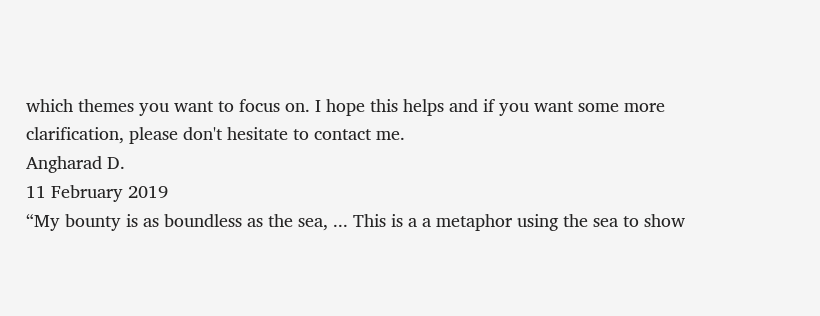which themes you want to focus on. I hope this helps and if you want some more clarification, please don't hesitate to contact me.
Angharad D.
11 February 2019
“My bounty is as boundless as the sea, ... This is a a metaphor using the sea to show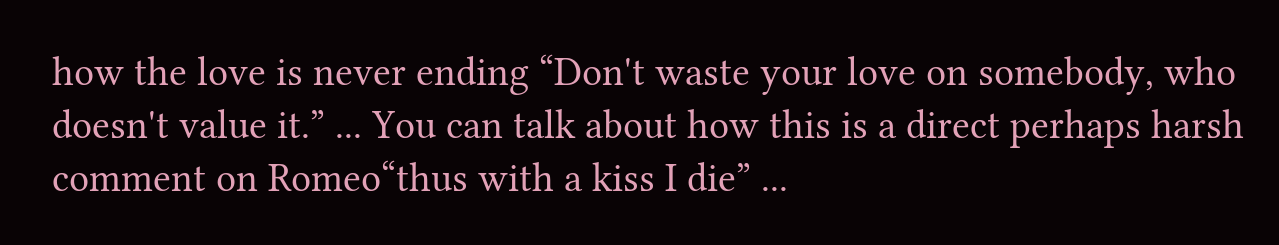how the love is never ending “Don't waste your love on somebody, who doesn't value it.” ... You can talk about how this is a direct perhaps harsh comment on Romeo“thus with a kiss I die” ...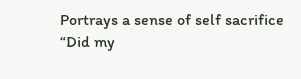Portrays a sense of self sacrifice “Did my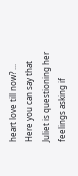heart love till now? ... Here you can say that Juliet is questioning her feelings asking if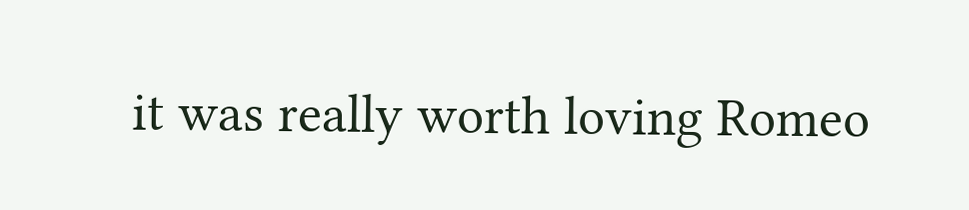it was really worth loving Romeo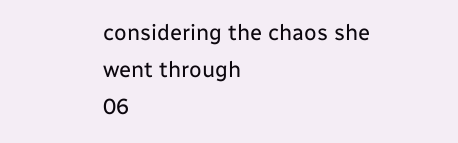considering the chaos she went through
06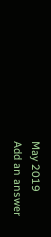May 2019
Add an answer